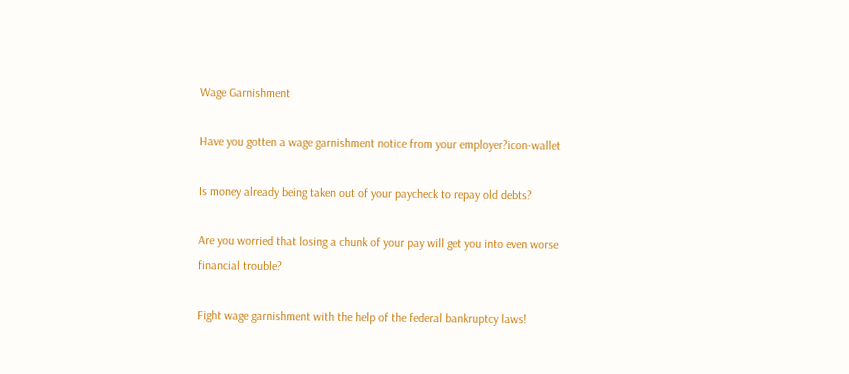Wage Garnishment

Have you gotten a wage garnishment notice from your employer?icon-wallet

Is money already being taken out of your paycheck to repay old debts?

Are you worried that losing a chunk of your pay will get you into even worse financial trouble?

Fight wage garnishment with the help of the federal bankruptcy laws!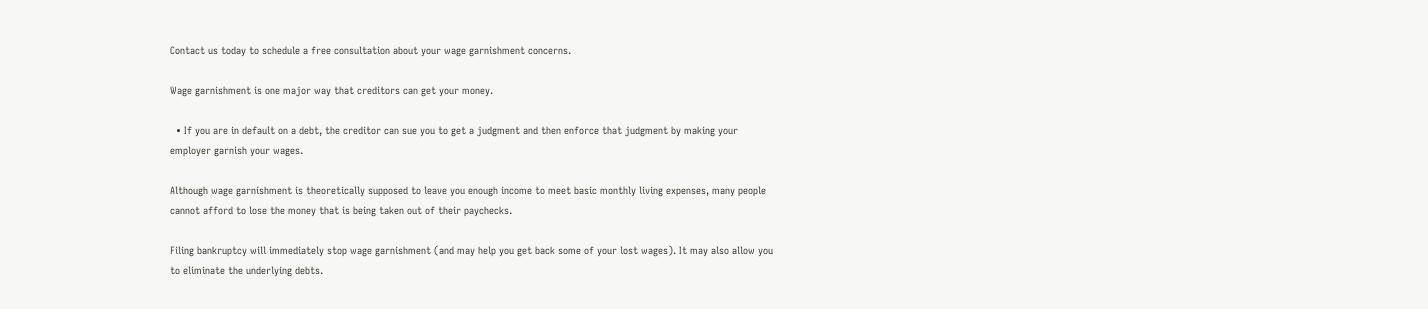Contact us today to schedule a free consultation about your wage garnishment concerns.

Wage garnishment is one major way that creditors can get your money.

  • If you are in default on a debt, the creditor can sue you to get a judgment and then enforce that judgment by making your employer garnish your wages.

Although wage garnishment is theoretically supposed to leave you enough income to meet basic monthly living expenses, many people cannot afford to lose the money that is being taken out of their paychecks.

Filing bankruptcy will immediately stop wage garnishment (and may help you get back some of your lost wages). It may also allow you to eliminate the underlying debts.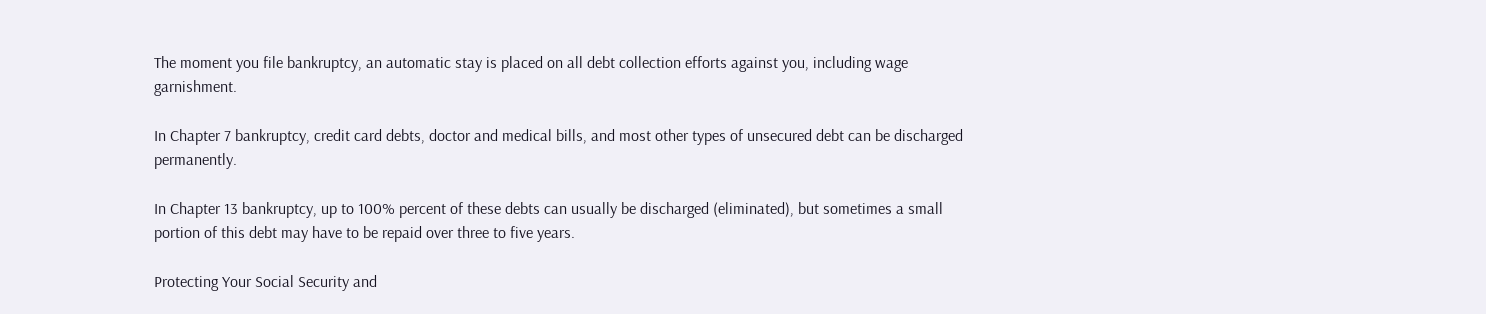The moment you file bankruptcy, an automatic stay is placed on all debt collection efforts against you, including wage garnishment.

In Chapter 7 bankruptcy, credit card debts, doctor and medical bills, and most other types of unsecured debt can be discharged permanently.

In Chapter 13 bankruptcy, up to 100% percent of these debts can usually be discharged (eliminated), but sometimes a small portion of this debt may have to be repaid over three to five years.

Protecting Your Social Security and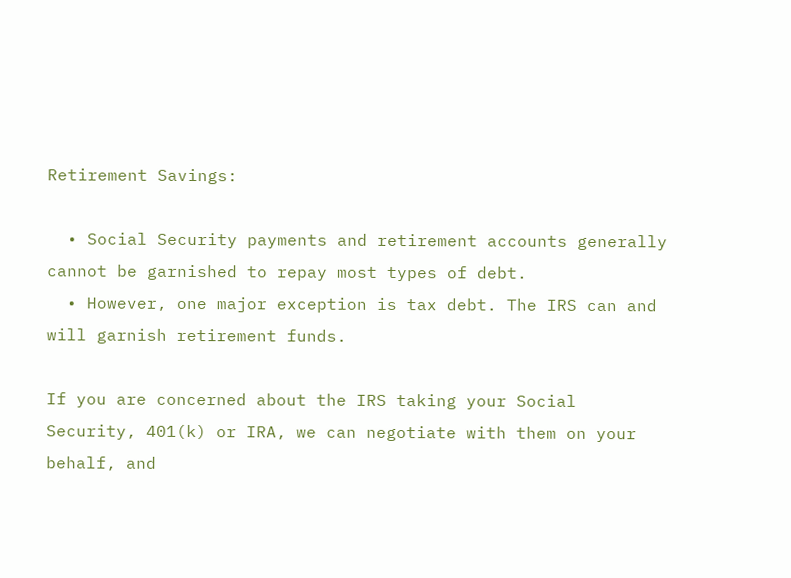Retirement Savings:

  • Social Security payments and retirement accounts generally cannot be garnished to repay most types of debt.
  • However, one major exception is tax debt. The IRS can and will garnish retirement funds.

If you are concerned about the IRS taking your Social Security, 401(k) or IRA, we can negotiate with them on your behalf, and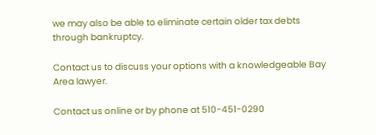we may also be able to eliminate certain older tax debts through bankruptcy.

Contact us to discuss your options with a knowledgeable Bay Area lawyer.

Contact us online or by phone at 510-451-0290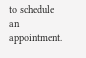to schedule an appointment.